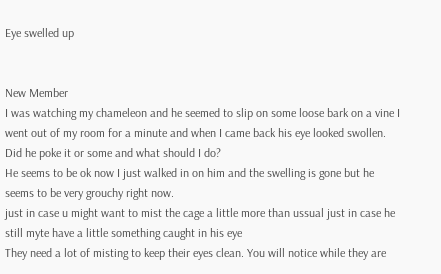Eye swelled up


New Member
I was watching my chameleon and he seemed to slip on some loose bark on a vine I went out of my room for a minute and when I came back his eye looked swollen. Did he poke it or some and what should I do?
He seems to be ok now I just walked in on him and the swelling is gone but he seems to be very grouchy right now.
just in case u might want to mist the cage a little more than ussual just in case he still myte have a little something caught in his eye
They need a lot of misting to keep their eyes clean. You will notice while they are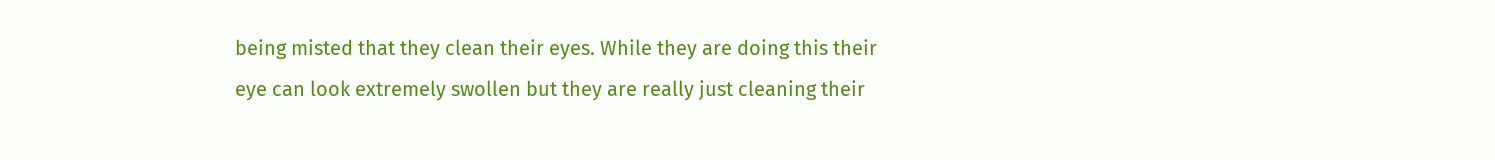being misted that they clean their eyes. While they are doing this their eye can look extremely swollen but they are really just cleaning their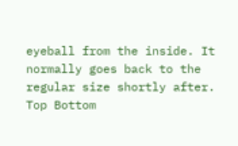eyeball from the inside. It normally goes back to the regular size shortly after.
Top Bottom